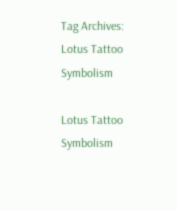Tag Archives: Lotus Tattoo Symbolism

Lotus Tattoo Symbolism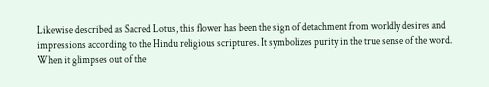Likewise described as Sacred Lotus, this flower has been the sign of detachment from worldly desires and impressions according to the Hindu religious scriptures. It symbolizes purity in the true sense of the word. When it glimpses out of the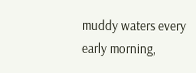muddy waters every early morning,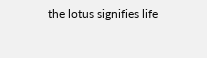the lotus signifies life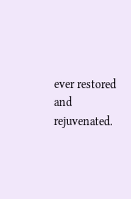ever restored and rejuvenated.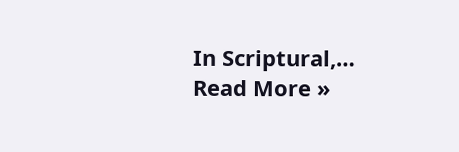In Scriptural,… Read More »